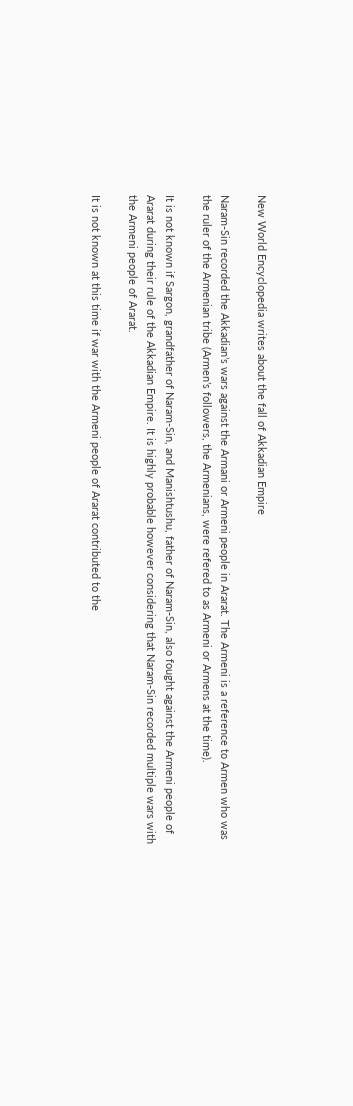New World Encyclopedia writes about the fall of Akkadian Empire

Naram-Sin recorded the Akkadian’s wars against the Armani or Armeni people in Ararat. The Armeni is a reference to Armen who was the ruler of the Armenian tribe (Armen’s followers, the Armenians, were refered to as Armeni or Armens at the time).

It is not known if Sargon, grandfather of Naram-Sin, and Manishtushu, father of Naram-Sin, also fought against the Armeni people of Ararat during their rule of the Akkadian Empire. It is highly probable however considering that Naram-Sin recorded multiple wars with the Armeni people of Ararat.

It is not known at this time if war with the Armeni people of Ararat contributed to the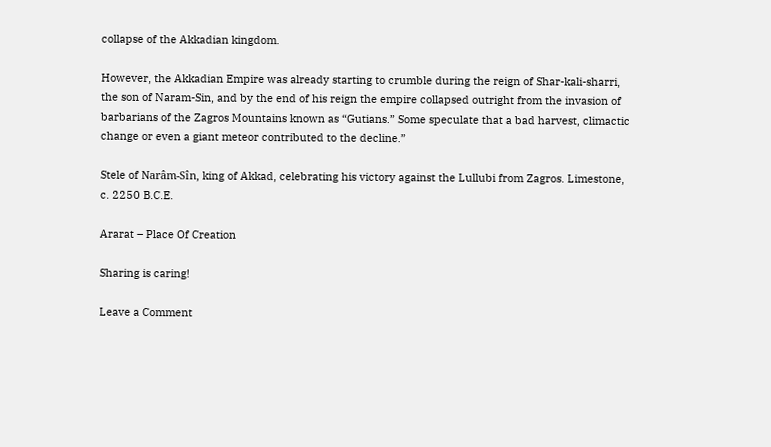collapse of the Akkadian kingdom.

However, the Akkadian Empire was already starting to crumble during the reign of Shar-kali-sharri, the son of Naram-Sin, and by the end of his reign the empire collapsed outright from the invasion of barbarians of the Zagros Mountains known as “Gutians.” Some speculate that a bad harvest, climactic change or even a giant meteor contributed to the decline.”

Stele of Narâm-Sîn, king of Akkad, celebrating his victory against the Lullubi from Zagros. Limestone, c. 2250 B.C.E.

Ararat – Place Of Creation

Sharing is caring!

Leave a Comment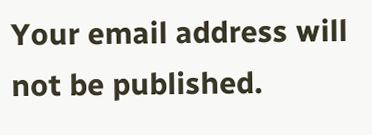Your email address will not be published.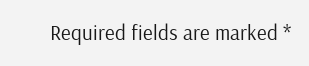Required fields are marked *